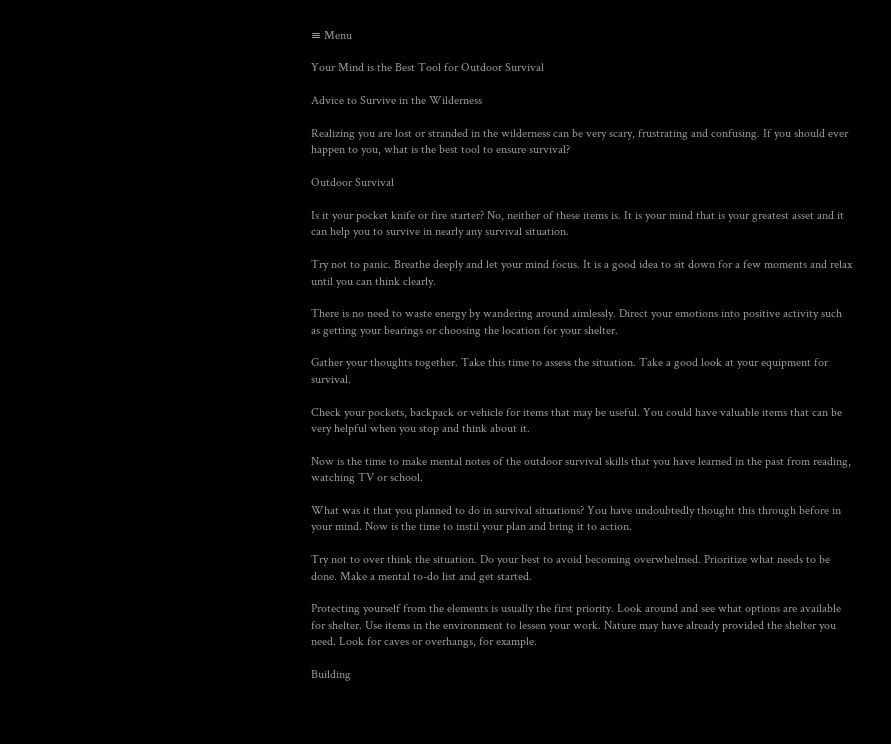≡ Menu

Your Mind is the Best Tool for Outdoor Survival

Advice to Survive in the Wilderness

Realizing you are lost or stranded in the wilderness can be very scary, frustrating and confusing. If you should ever happen to you, what is the best tool to ensure survival?

Outdoor Survival

Is it your pocket knife or fire starter? No, neither of these items is. It is your mind that is your greatest asset and it can help you to survive in nearly any survival situation.

Try not to panic. Breathe deeply and let your mind focus. It is a good idea to sit down for a few moments and relax until you can think clearly.

There is no need to waste energy by wandering around aimlessly. Direct your emotions into positive activity such as getting your bearings or choosing the location for your shelter.

Gather your thoughts together. Take this time to assess the situation. Take a good look at your equipment for survival.

Check your pockets, backpack or vehicle for items that may be useful. You could have valuable items that can be very helpful when you stop and think about it.

Now is the time to make mental notes of the outdoor survival skills that you have learned in the past from reading, watching TV or school.

What was it that you planned to do in survival situations? You have undoubtedly thought this through before in your mind. Now is the time to instil your plan and bring it to action.

Try not to over think the situation. Do your best to avoid becoming overwhelmed. Prioritize what needs to be done. Make a mental to-do list and get started.

Protecting yourself from the elements is usually the first priority. Look around and see what options are available for shelter. Use items in the environment to lessen your work. Nature may have already provided the shelter you need. Look for caves or overhangs, for example.

Building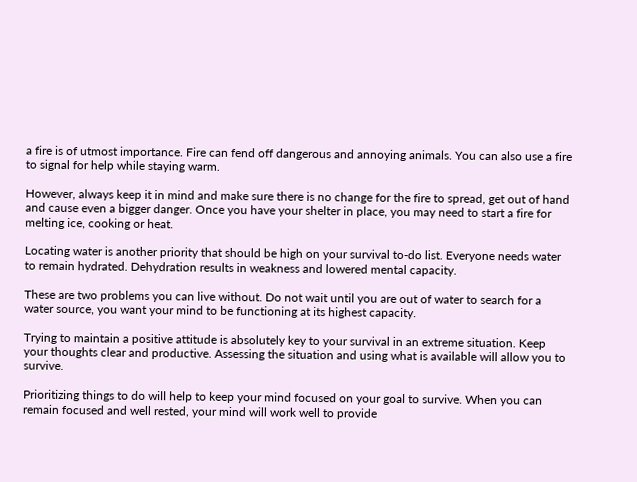a fire is of utmost importance. Fire can fend off dangerous and annoying animals. You can also use a fire to signal for help while staying warm.

However, always keep it in mind and make sure there is no change for the fire to spread, get out of hand and cause even a bigger danger. Once you have your shelter in place, you may need to start a fire for melting ice, cooking or heat.

Locating water is another priority that should be high on your survival to-do list. Everyone needs water to remain hydrated. Dehydration results in weakness and lowered mental capacity.

These are two problems you can live without. Do not wait until you are out of water to search for a water source, you want your mind to be functioning at its highest capacity.

Trying to maintain a positive attitude is absolutely key to your survival in an extreme situation. Keep your thoughts clear and productive. Assessing the situation and using what is available will allow you to survive.

Prioritizing things to do will help to keep your mind focused on your goal to survive. When you can remain focused and well rested, your mind will work well to provide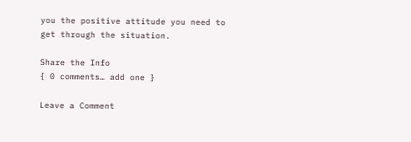you the positive attitude you need to get through the situation.

Share the Info
{ 0 comments… add one }

Leave a Comment